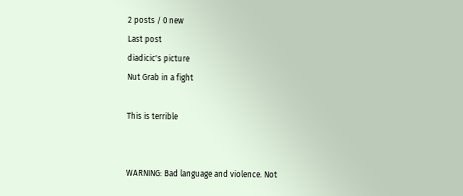2 posts / 0 new
Last post
diadicic's picture
Nut Grab in a fight

This is terrible


WARNING: Bad language and violence. Not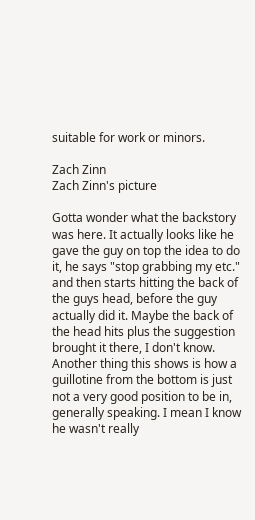suitable for work or minors.

Zach Zinn
Zach Zinn's picture

Gotta wonder what the backstory was here. It actually looks like he gave the guy on top the idea to do it, he says "stop grabbing my etc." and then starts hitting the back of the guys head, before the guy actually did it. Maybe the back of the head hits plus the suggestion brought it there, I don't know. Another thing this shows is how a guillotine from the bottom is just not a very good position to be in, generally speaking. I mean I know he wasn't really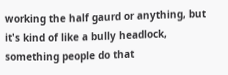working the half gaurd or anything, but it's kind of like a bully headlock, something people do that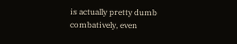is actually pretty dumb combatively, even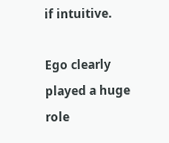if intuitive.

Ego clearly played a huge role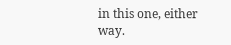in this one, either way.